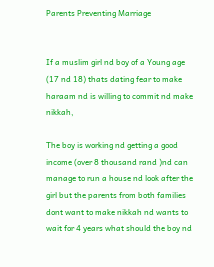Parents Preventing Marriage


If a muslim girl nd boy of a Young age (17 nd 18) thats dating fear to make haraam nd is willing to commit nd make nikkah,

The boy is working nd getting a good income (over 8 thousand rand )nd can manage to run a house nd look after the girl but the parents from both families dont want to make nikkah nd wants to wait for 4 years what should the boy nd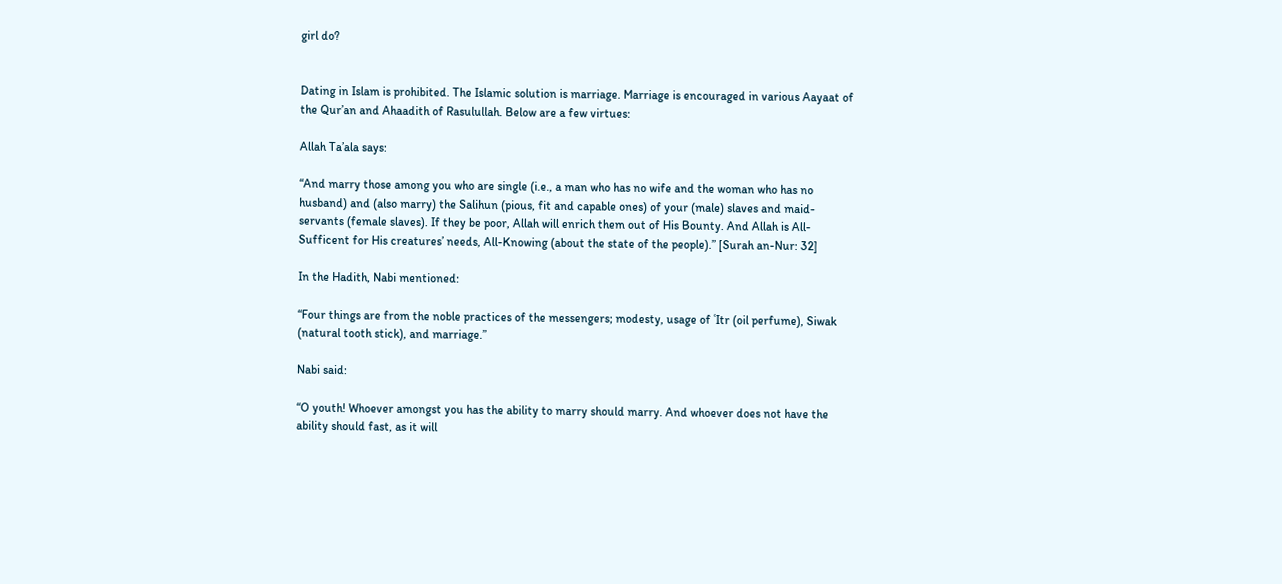girl do?


Dating in Islam is prohibited. The Islamic solution is marriage. Marriage is encouraged in various Aayaat of the Qur’an and Ahaadith of Rasulullah. Below are a few virtues:

Allah Ta’ala says:

“And marry those among you who are single (i.e., a man who has no wife and the woman who has no husband) and (also marry) the Salihun (pious, fit and capable ones) of your (male) slaves and maid-servants (female slaves). If they be poor, Allah will enrich them out of His Bounty. And Allah is All-Sufficent for His creatures’ needs, All-Knowing (about the state of the people).” [Surah an-Nur: 32]

In the Hadith, Nabi mentioned:

“Four things are from the noble practices of the messengers; modesty, usage of ʿItr (oil perfume), Siwak (natural tooth stick), and marriage.”

Nabi said:

“O youth! Whoever amongst you has the ability to marry should marry. And whoever does not have the ability should fast, as it will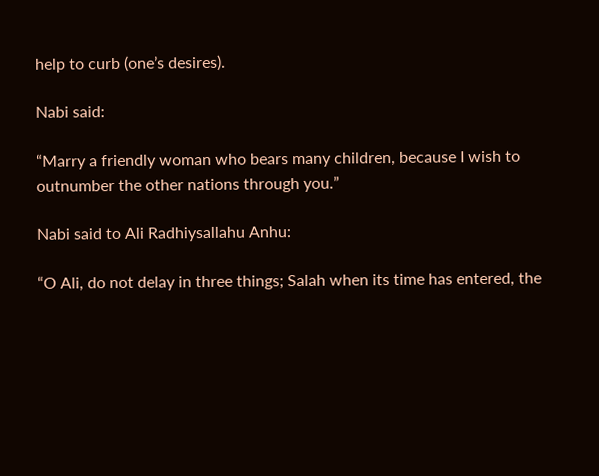help to curb (one’s desires).

Nabi said:

“Marry a friendly woman who bears many children, because I wish to outnumber the other nations through you.”

Nabi said to Ali Radhiysallahu Anhu:

“O Ali, do not delay in three things; Salah when its time has entered, the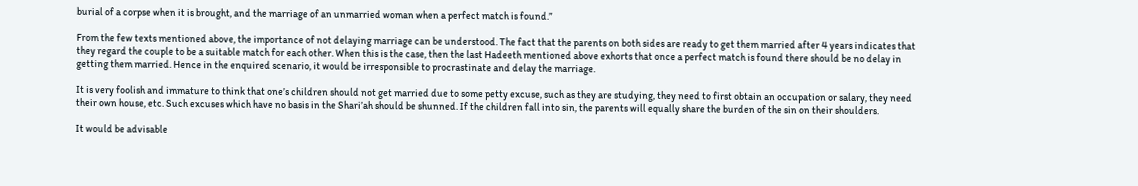burial of a corpse when it is brought, and the marriage of an unmarried woman when a perfect match is found.”

From the few texts mentioned above, the importance of not delaying marriage can be understood. The fact that the parents on both sides are ready to get them married after 4 years indicates that they regard the couple to be a suitable match for each other. When this is the case, then the last Hadeeth mentioned above exhorts that once a perfect match is found there should be no delay in getting them married. Hence in the enquired scenario, it would be irresponsible to procrastinate and delay the marriage.

It is very foolish and immature to think that one’s children should not get married due to some petty excuse, such as they are studying, they need to first obtain an occupation or salary, they need their own house, etc. Such excuses which have no basis in the Shari’ah should be shunned. If the children fall into sin, the parents will equally share the burden of the sin on their shoulders.

It would be advisable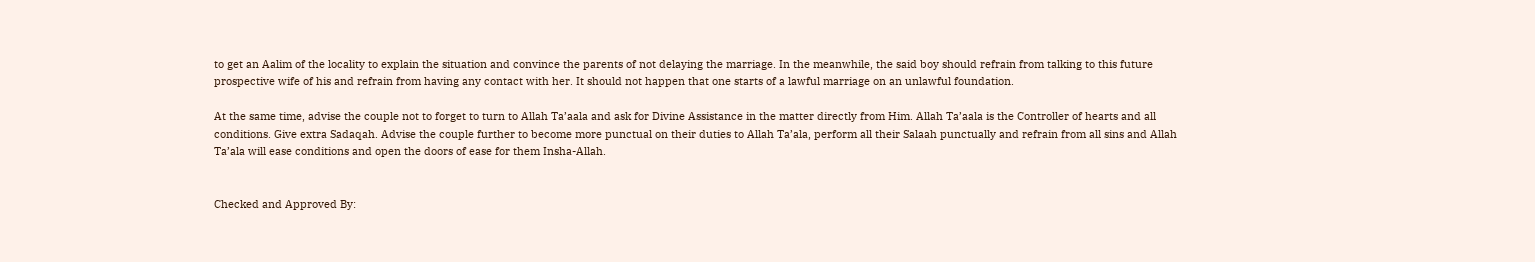to get an Aalim of the locality to explain the situation and convince the parents of not delaying the marriage. In the meanwhile, the said boy should refrain from talking to this future prospective wife of his and refrain from having any contact with her. It should not happen that one starts of a lawful marriage on an unlawful foundation.

At the same time, advise the couple not to forget to turn to Allah Ta’aala and ask for Divine Assistance in the matter directly from Him. Allah Ta’aala is the Controller of hearts and all conditions. Give extra Sadaqah. Advise the couple further to become more punctual on their duties to Allah Ta’ala, perform all their Salaah punctually and refrain from all sins and Allah Ta’ala will ease conditions and open the doors of ease for them Insha-Allah.


Checked and Approved By: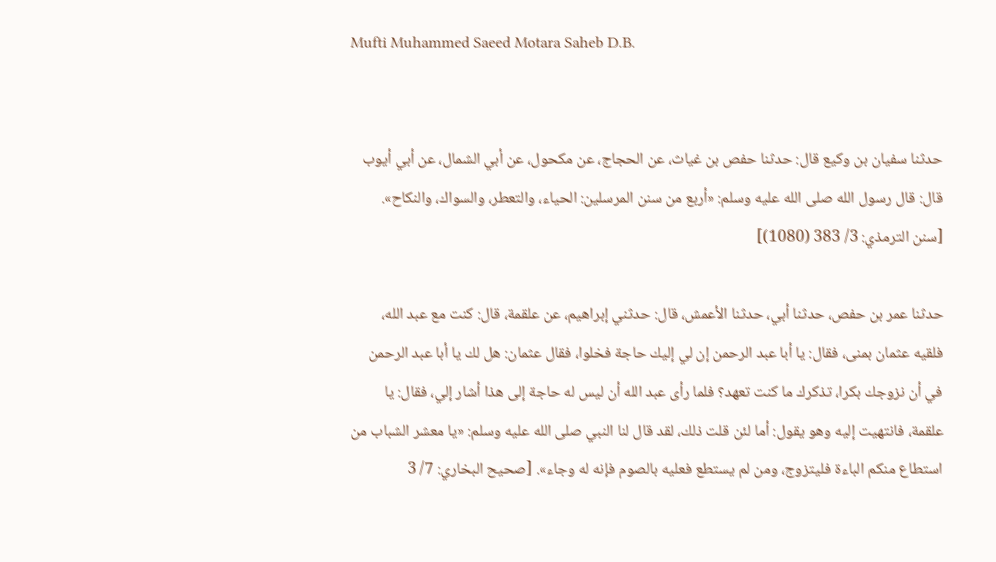Mufti Muhammed Saeed Motara Saheb D.B.


حدثنا سفيان بن وكيع قال: حدثنا حفص بن غياث، عن الحجاج، عن مكحول، عن أبي الشمال، عن أبي أيوب قال: قال رسول الله صلى الله عليه وسلم: «أربع من سنن المرسلين: الحياء، والتعطر، والسواك، والنكاح». [سنن الترمذي: 3/ 383 (1080)]

حدثنا عمر بن حفص، حدثنا أبي، حدثنا الأعمش، قال: حدثني إبراهيم، عن علقمة، قال: كنت مع عبد الله، فلقيه عثمان بمنى، فقال: يا أبا عبد الرحمن إن لي إليك حاجة فخلوا، فقال عثمان: هل لك يا أبا عبد الرحمن في أن نزوجك بكرا، تذكرك ما كنت تعهد؟ فلما رأى عبد الله أن ليس له حاجة إلى هذا أشار إلي، فقال: يا علقمة، فانتهيت إليه وهو يقول: أما لئن قلت ذلك، لقد قال لنا النبي صلى الله عليه وسلم: «يا معشر الشباب من استطاع منكم الباءة فليتزوج، ومن لم يستطع فعليه بالصوم فإنه له وجاء». [صحيح البخاري: 7/ 3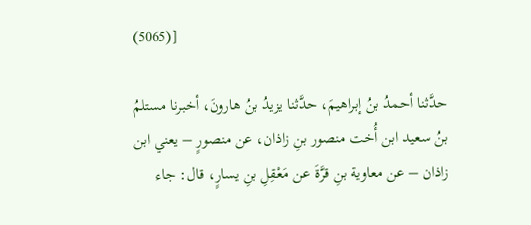(5065)]

حدَّثنا أحمدُ بنُ إبراهيمَ، حدَّثنا يزيدُ بنُ هارونَ، أخبرنا مستلمُ بنُ سعيد ابن أُخت منصور بنِ زاذان، عن منصورٍ – يعني ابن زاذان – عن معاوية بنِ قرَّةَ عن مَعْقِلِ بنِ يسارٍ، قال: جاء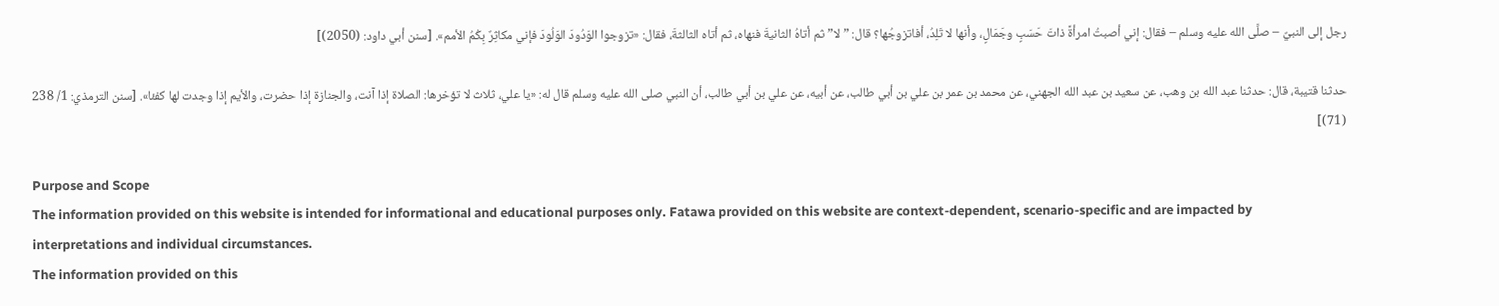رجل إلى النبيٌ – صلَّى الله عليه وسلم – فقال: إني أصبتُ امرأةً ذاتَ حَسَبٍ وجَمَالٍ، وأنها لا تَلِدُ، أفاتزوجُها؟ قال: ” لا” ثم أتاهُ الثانيةَ فنهاه، ثم أتاه الثالثةَ، فقال: «تزوجوا الوَدُودَ الوَلُودَ فإني مكاثِرٌ بِكُمُ الأمم». [سنن أبي داود: (2050)]

حدثنا قتيبة، قال: حدثنا عبد الله بن وهب، عن سعيد بن عبد الله الجهني، عن محمد بن عمر بن علي بن أبي طالب، عن أبيه، عن علي بن أبي طالب، أن النبي صلى الله عليه وسلم قال له: «يا علي، ثلاث لا تؤخرها: الصلاة إذا آنت، والجنازة إذا حضرت، والأيم إذا وجدت لها كفئا». [سنن الترمذي: 1/ 238 (71)]

Purpose and Scope
The information provided on this website is intended for informational and educational purposes only. Fatawa provided on this website are context-dependent, scenario-specific and are impacted by interpretations and individual circumstances.
The information provided on this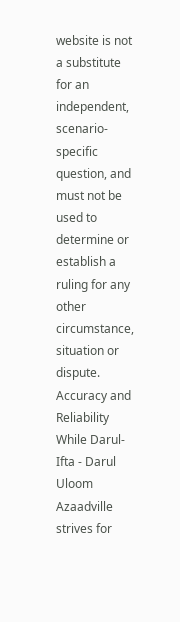website is not a substitute for an independent, scenario-specific question, and must not be used to determine or establish a ruling for any other circumstance, situation or dispute.
Accuracy and Reliability
While Darul-Ifta - Darul Uloom Azaadville strives for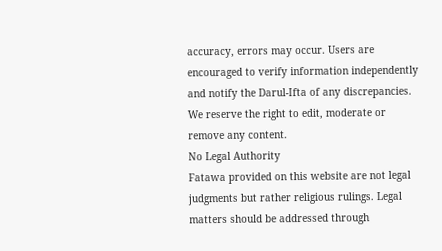accuracy, errors may occur. Users are encouraged to verify information independently and notify the Darul-Ifta of any discrepancies.
We reserve the right to edit, moderate or remove any content.
No Legal Authority
Fatawa provided on this website are not legal judgments but rather religious rulings. Legal matters should be addressed through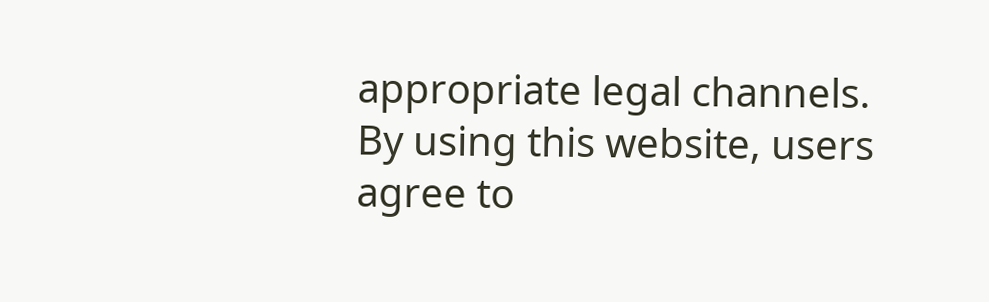appropriate legal channels.
By using this website, users agree to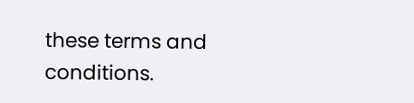these terms and conditions.